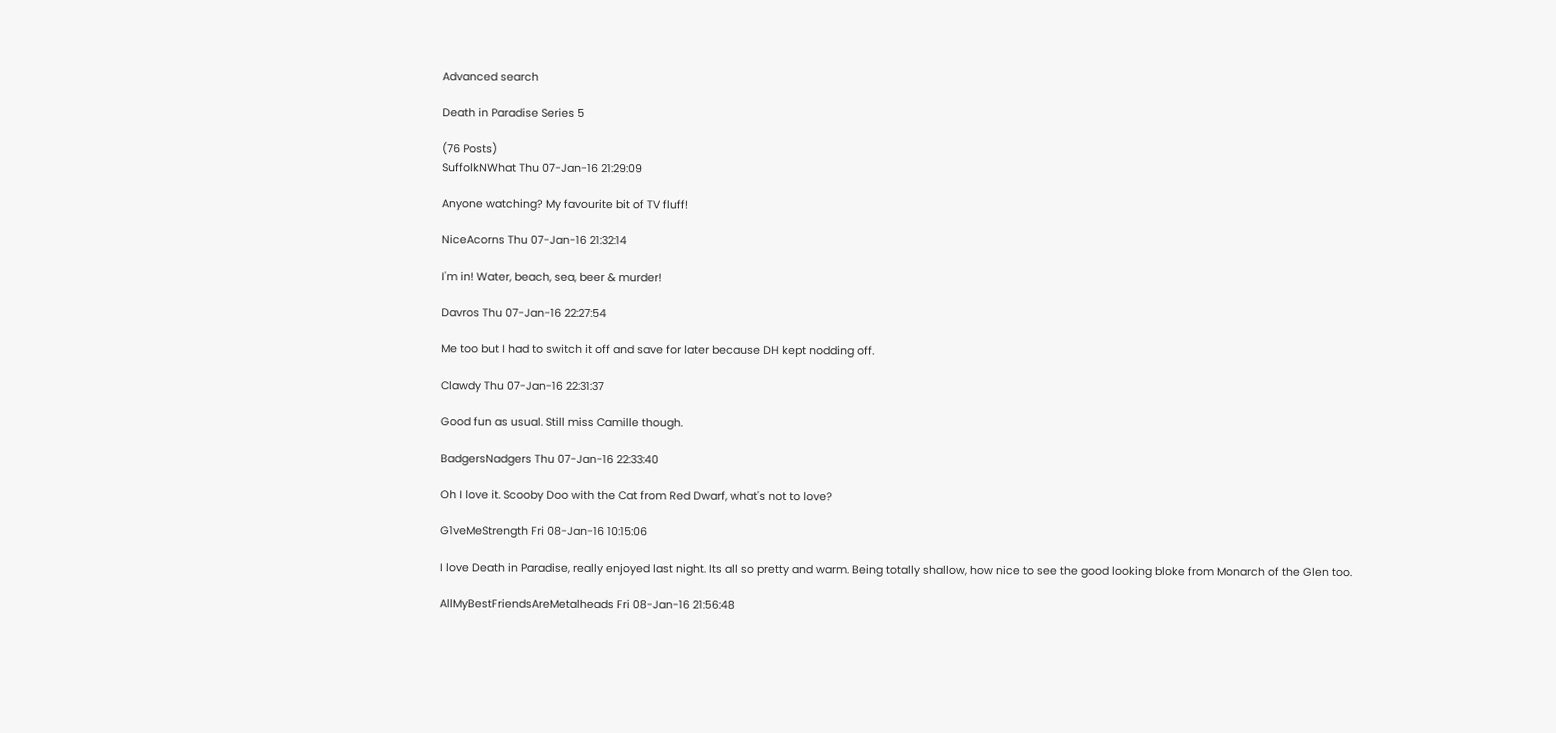Advanced search

Death in Paradise Series 5

(76 Posts)
SuffolkNWhat Thu 07-Jan-16 21:29:09

Anyone watching? My favourite bit of TV fluff!

NiceAcorns Thu 07-Jan-16 21:32:14

I'm in! Water, beach, sea, beer & murder!

Davros Thu 07-Jan-16 22:27:54

Me too but I had to switch it off and save for later because DH kept nodding off.

Clawdy Thu 07-Jan-16 22:31:37

Good fun as usual. Still miss Camille though.

BadgersNadgers Thu 07-Jan-16 22:33:40

Oh I love it. Scooby Doo with the Cat from Red Dwarf, what's not to love?

G1veMeStrength Fri 08-Jan-16 10:15:06

I love Death in Paradise, really enjoyed last night. Its all so pretty and warm. Being totally shallow, how nice to see the good looking bloke from Monarch of the Glen too.

AllMyBestFriendsAreMetalheads Fri 08-Jan-16 21:56:48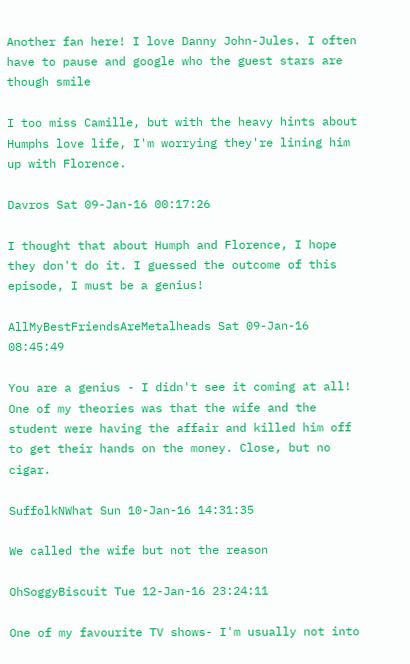Another fan here! I love Danny John-Jules. I often have to pause and google who the guest stars are though smile

I too miss Camille, but with the heavy hints about Humphs love life, I'm worrying they're lining him up with Florence.

Davros Sat 09-Jan-16 00:17:26

I thought that about Humph and Florence, I hope they don't do it. I guessed the outcome of this episode, I must be a genius!

AllMyBestFriendsAreMetalheads Sat 09-Jan-16 08:45:49

You are a genius - I didn't see it coming at all! One of my theories was that the wife and the student were having the affair and killed him off to get their hands on the money. Close, but no cigar.

SuffolkNWhat Sun 10-Jan-16 14:31:35

We called the wife but not the reason

OhSoggyBiscuit Tue 12-Jan-16 23:24:11

One of my favourite TV shows- I'm usually not into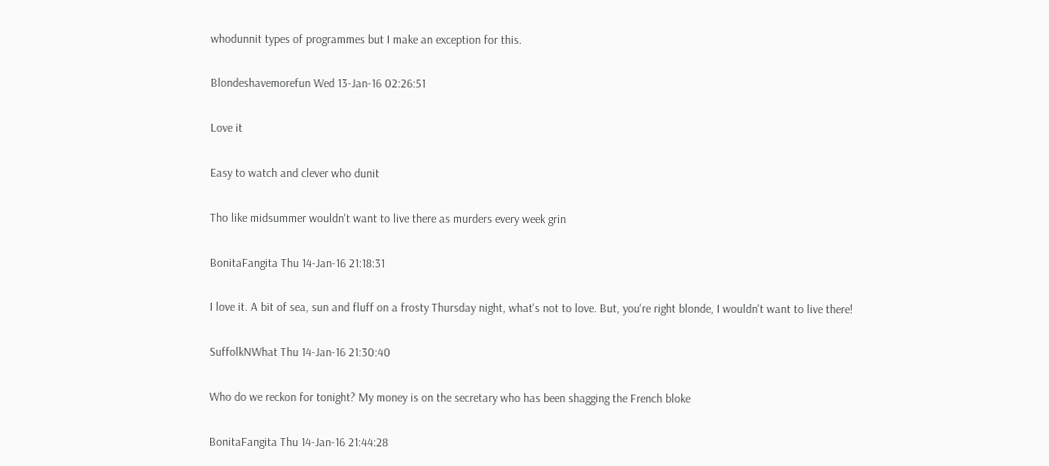whodunnit types of programmes but I make an exception for this.

Blondeshavemorefun Wed 13-Jan-16 02:26:51

Love it

Easy to watch and clever who dunit

Tho like midsummer wouldn't want to live there as murders every week grin

BonitaFangita Thu 14-Jan-16 21:18:31

I love it. A bit of sea, sun and fluff on a frosty Thursday night, what's not to love. But, you're right blonde, I wouldn't want to live there!

SuffolkNWhat Thu 14-Jan-16 21:30:40

Who do we reckon for tonight? My money is on the secretary who has been shagging the French bloke

BonitaFangita Thu 14-Jan-16 21:44:28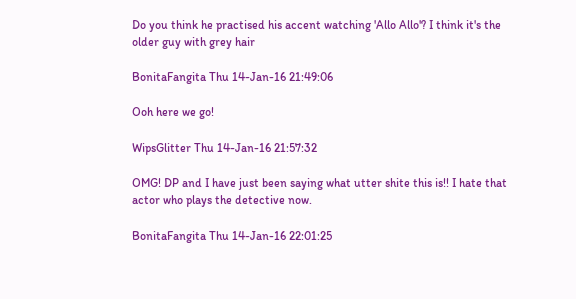Do you think he practised his accent watching 'Allo Allo'? I think it's the older guy with grey hair

BonitaFangita Thu 14-Jan-16 21:49:06

Ooh here we go!

WipsGlitter Thu 14-Jan-16 21:57:32

OMG! DP and I have just been saying what utter shite this is!! I hate that actor who plays the detective now.

BonitaFangita Thu 14-Jan-16 22:01:25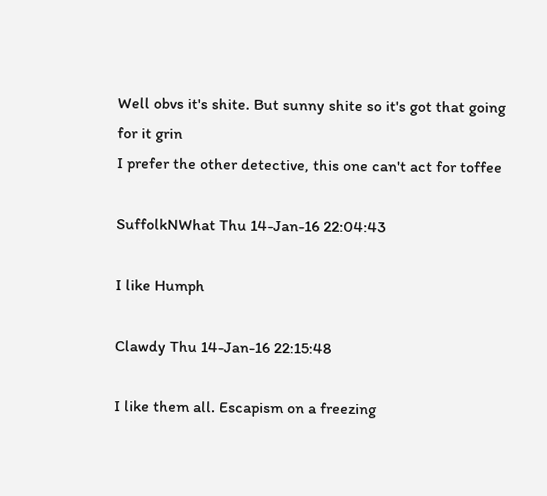Well obvs it's shite. But sunny shite so it's got that going for it grin
I prefer the other detective, this one can't act for toffee

SuffolkNWhat Thu 14-Jan-16 22:04:43

I like Humph

Clawdy Thu 14-Jan-16 22:15:48

I like them all. Escapism on a freezing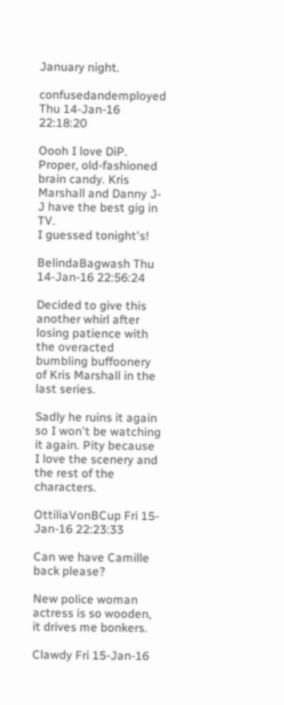January night.

confusedandemployed Thu 14-Jan-16 22:18:20

Oooh I love DiP. Proper, old-fashioned brain candy. Kris Marshall and Danny J-J have the best gig in TV.
I guessed tonight's!

BelindaBagwash Thu 14-Jan-16 22:56:24

Decided to give this another whirl after losing patience with the overacted bumbling buffoonery of Kris Marshall in the last series.

Sadly he ruins it again so I won't be watching it again. Pity because I love the scenery and the rest of the characters.

OttiliaVonBCup Fri 15-Jan-16 22:23:33

Can we have Camille back please?

New police woman actress is so wooden, it drives me bonkers.

Clawdy Fri 15-Jan-16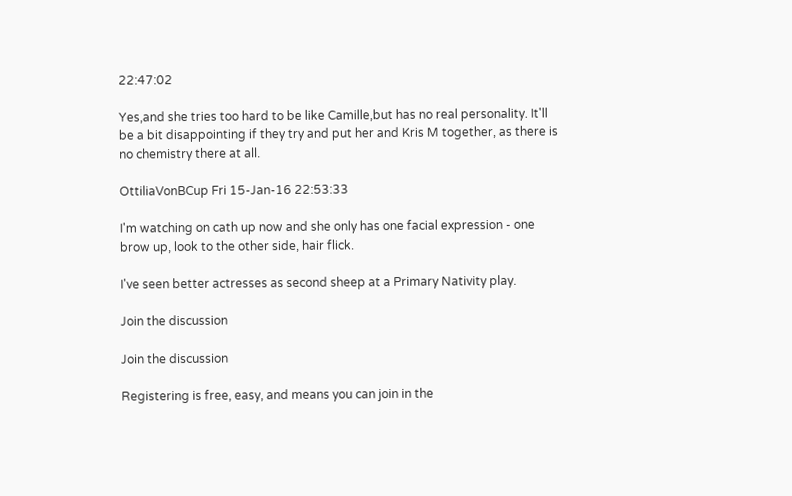22:47:02

Yes,and she tries too hard to be like Camille,but has no real personality. It'll be a bit disappointing if they try and put her and Kris M together, as there is no chemistry there at all.

OttiliaVonBCup Fri 15-Jan-16 22:53:33

I'm watching on cath up now and she only has one facial expression - one brow up, look to the other side, hair flick.

I've seen better actresses as second sheep at a Primary Nativity play.

Join the discussion

Join the discussion

Registering is free, easy, and means you can join in the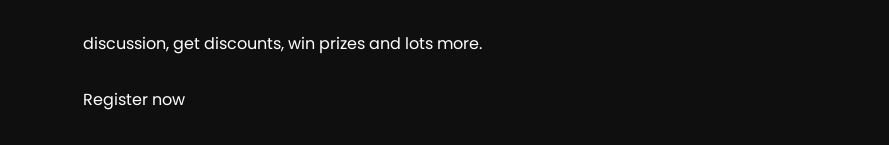discussion, get discounts, win prizes and lots more.

Register now